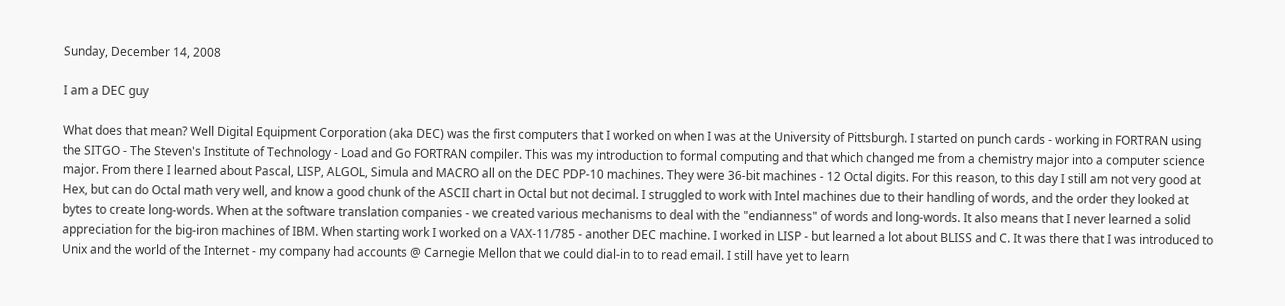Sunday, December 14, 2008

I am a DEC guy

What does that mean? Well Digital Equipment Corporation (aka DEC) was the first computers that I worked on when I was at the University of Pittsburgh. I started on punch cards - working in FORTRAN using the SITGO - The Steven's Institute of Technology - Load and Go FORTRAN compiler. This was my introduction to formal computing and that which changed me from a chemistry major into a computer science major. From there I learned about Pascal, LISP, ALGOL, Simula and MACRO all on the DEC PDP-10 machines. They were 36-bit machines - 12 Octal digits. For this reason, to this day I still am not very good at Hex, but can do Octal math very well, and know a good chunk of the ASCII chart in Octal but not decimal. I struggled to work with Intel machines due to their handling of words, and the order they looked at bytes to create long-words. When at the software translation companies - we created various mechanisms to deal with the "endianness" of words and long-words. It also means that I never learned a solid appreciation for the big-iron machines of IBM. When starting work I worked on a VAX-11/785 - another DEC machine. I worked in LISP - but learned a lot about BLISS and C. It was there that I was introduced to Unix and the world of the Internet - my company had accounts @ Carnegie Mellon that we could dial-in to to read email. I still have yet to learn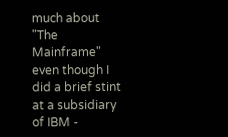much about "The Mainframe" even though I did a brief stint at a subsidiary of IBM -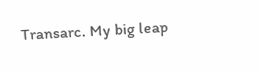Transarc. My big leap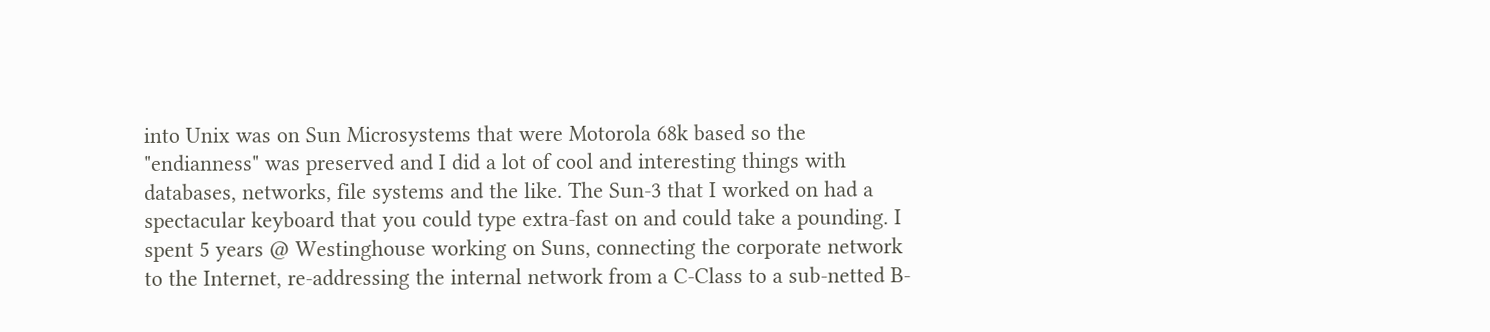into Unix was on Sun Microsystems that were Motorola 68k based so the "endianness" was preserved and I did a lot of cool and interesting things with databases, networks, file systems and the like. The Sun-3 that I worked on had a spectacular keyboard that you could type extra-fast on and could take a pounding. I spent 5 years @ Westinghouse working on Suns, connecting the corporate network to the Internet, re-addressing the internal network from a C-Class to a sub-netted B-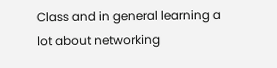Class and in general learning a lot about networking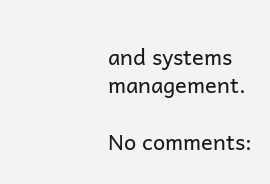and systems management.

No comments: